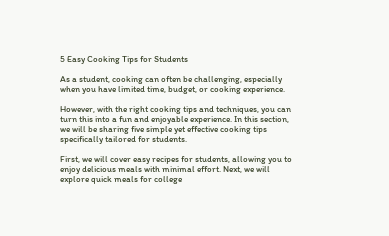5 Easy Cooking Tips for Students

As a student, cooking can often be challenging, especially when you have limited time, budget, or cooking experience.

However, with the right cooking tips and techniques, you can turn this into a fun and enjoyable experience. In this section, we will be sharing five simple yet effective cooking tips specifically tailored for students.

First, we will cover easy recipes for students, allowing you to enjoy delicious meals with minimal effort. Next, we will explore quick meals for college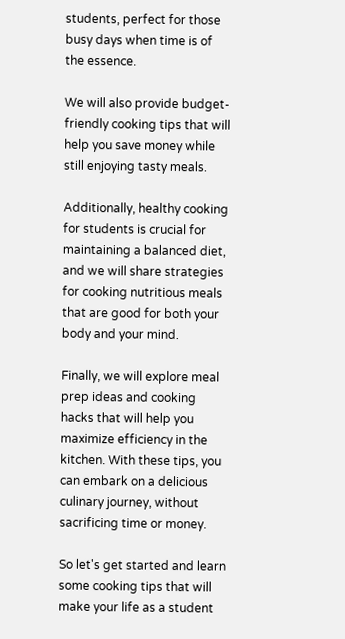students, perfect for those busy days when time is of the essence.

We will also provide budget-friendly cooking tips that will help you save money while still enjoying tasty meals.

Additionally, healthy cooking for students is crucial for maintaining a balanced diet, and we will share strategies for cooking nutritious meals that are good for both your body and your mind.

Finally, we will explore meal prep ideas and cooking hacks that will help you maximize efficiency in the kitchen. With these tips, you can embark on a delicious culinary journey, without sacrificing time or money.

So let's get started and learn some cooking tips that will make your life as a student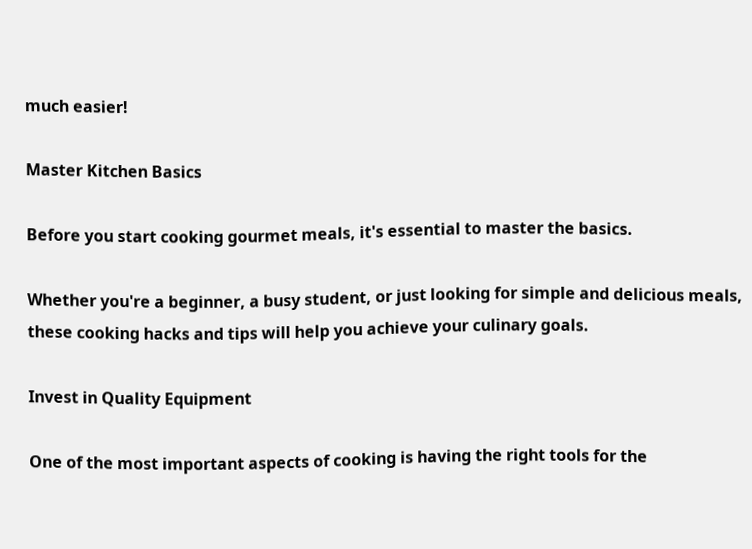much easier!

Master Kitchen Basics

Before you start cooking gourmet meals, it's essential to master the basics.

Whether you're a beginner, a busy student, or just looking for simple and delicious meals, these cooking hacks and tips will help you achieve your culinary goals.

Invest in Quality Equipment

One of the most important aspects of cooking is having the right tools for the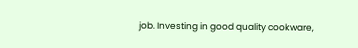job. Investing in good quality cookware,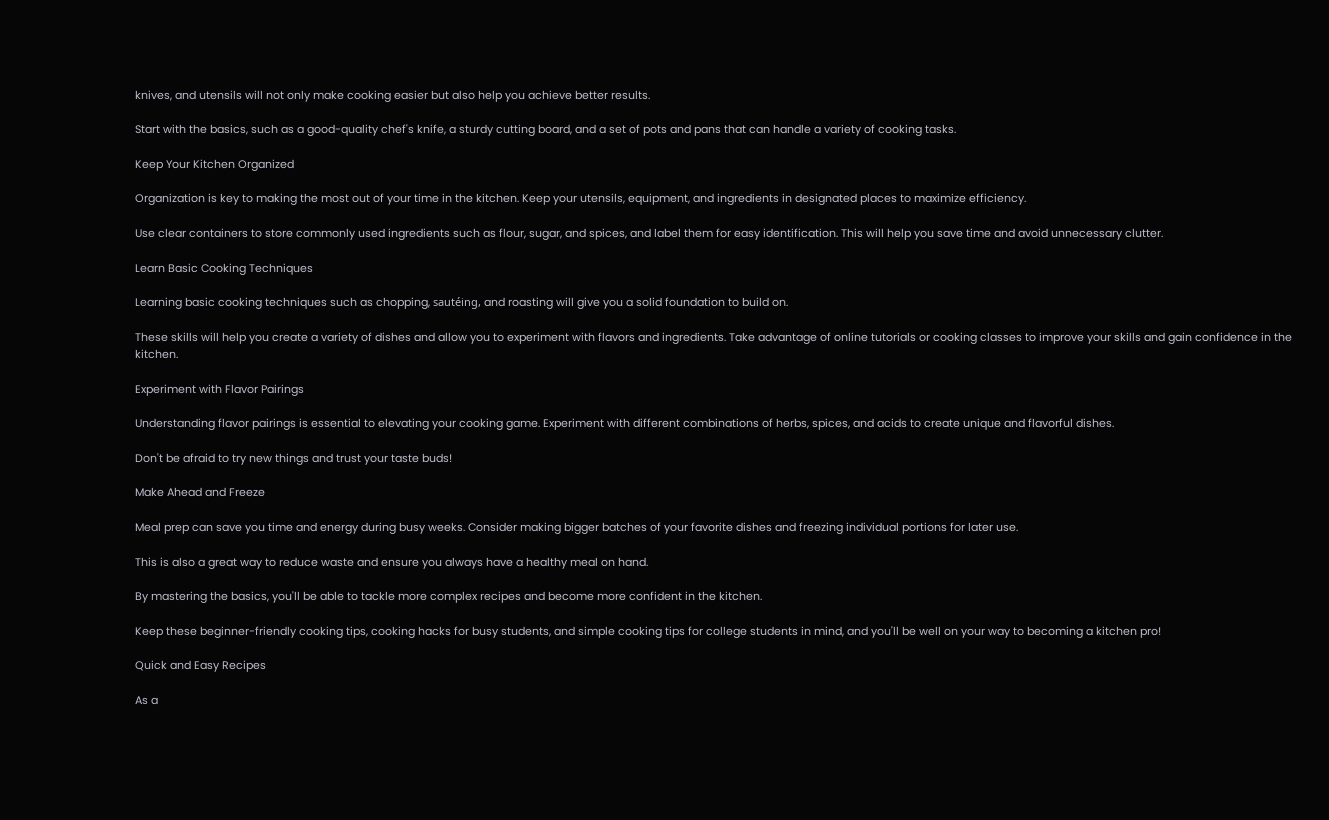knives, and utensils will not only make cooking easier but also help you achieve better results.

Start with the basics, such as a good-quality chef's knife, a sturdy cutting board, and a set of pots and pans that can handle a variety of cooking tasks.

Keep Your Kitchen Organized

Organization is key to making the most out of your time in the kitchen. Keep your utensils, equipment, and ingredients in designated places to maximize efficiency.

Use clear containers to store commonly used ingredients such as flour, sugar, and spices, and label them for easy identification. This will help you save time and avoid unnecessary clutter.

Learn Basic Cooking Techniques

Learning basic cooking techniques such as chopping, sautéing, and roasting will give you a solid foundation to build on.

These skills will help you create a variety of dishes and allow you to experiment with flavors and ingredients. Take advantage of online tutorials or cooking classes to improve your skills and gain confidence in the kitchen.

Experiment with Flavor Pairings

Understanding flavor pairings is essential to elevating your cooking game. Experiment with different combinations of herbs, spices, and acids to create unique and flavorful dishes.

Don't be afraid to try new things and trust your taste buds!

Make Ahead and Freeze

Meal prep can save you time and energy during busy weeks. Consider making bigger batches of your favorite dishes and freezing individual portions for later use.

This is also a great way to reduce waste and ensure you always have a healthy meal on hand.

By mastering the basics, you'll be able to tackle more complex recipes and become more confident in the kitchen.

Keep these beginner-friendly cooking tips, cooking hacks for busy students, and simple cooking tips for college students in mind, and you'll be well on your way to becoming a kitchen pro!

Quick and Easy Recipes

As a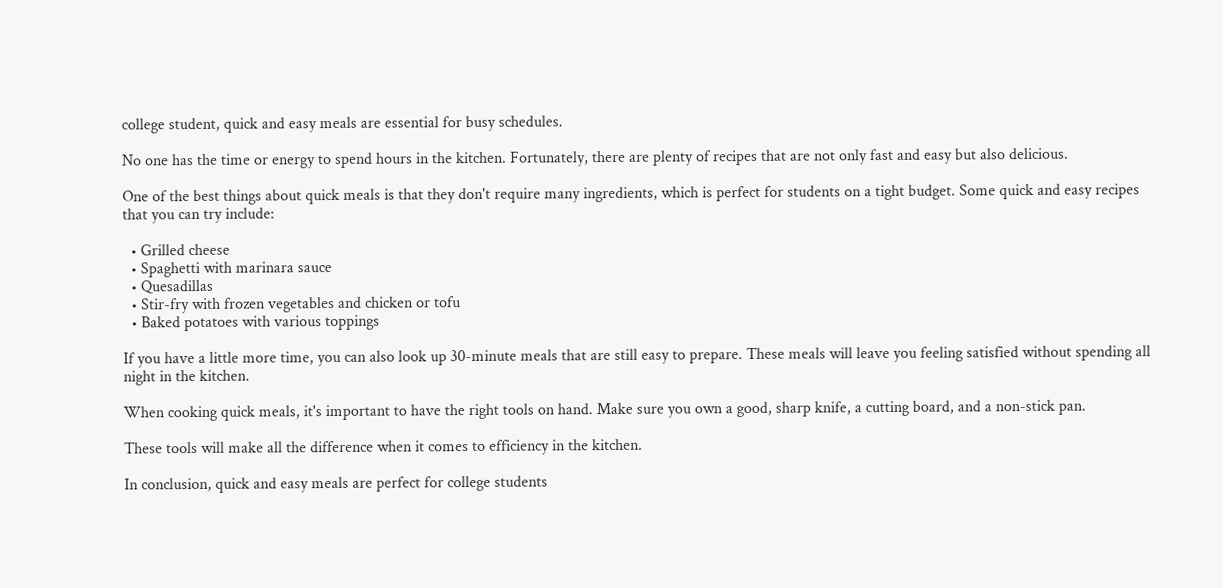college student, quick and easy meals are essential for busy schedules.

No one has the time or energy to spend hours in the kitchen. Fortunately, there are plenty of recipes that are not only fast and easy but also delicious.

One of the best things about quick meals is that they don't require many ingredients, which is perfect for students on a tight budget. Some quick and easy recipes that you can try include:

  • Grilled cheese
  • Spaghetti with marinara sauce
  • Quesadillas
  • Stir-fry with frozen vegetables and chicken or tofu
  • Baked potatoes with various toppings

If you have a little more time, you can also look up 30-minute meals that are still easy to prepare. These meals will leave you feeling satisfied without spending all night in the kitchen.

When cooking quick meals, it's important to have the right tools on hand. Make sure you own a good, sharp knife, a cutting board, and a non-stick pan.

These tools will make all the difference when it comes to efficiency in the kitchen.

In conclusion, quick and easy meals are perfect for college students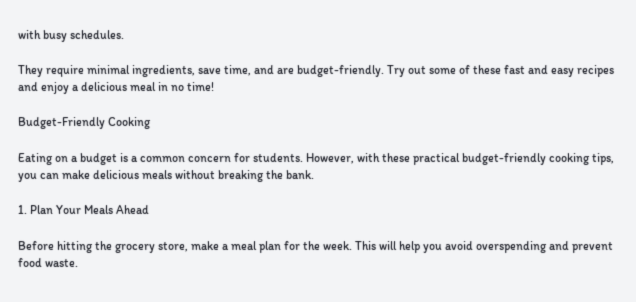with busy schedules.

They require minimal ingredients, save time, and are budget-friendly. Try out some of these fast and easy recipes and enjoy a delicious meal in no time!

Budget-Friendly Cooking

Eating on a budget is a common concern for students. However, with these practical budget-friendly cooking tips, you can make delicious meals without breaking the bank.

1. Plan Your Meals Ahead

Before hitting the grocery store, make a meal plan for the week. This will help you avoid overspending and prevent food waste.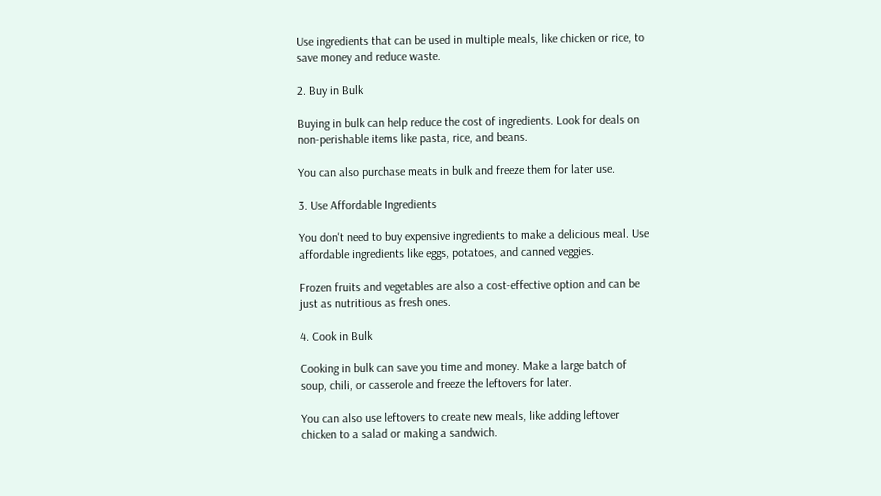Use ingredients that can be used in multiple meals, like chicken or rice, to save money and reduce waste.

2. Buy in Bulk

Buying in bulk can help reduce the cost of ingredients. Look for deals on non-perishable items like pasta, rice, and beans.

You can also purchase meats in bulk and freeze them for later use.

3. Use Affordable Ingredients

You don't need to buy expensive ingredients to make a delicious meal. Use affordable ingredients like eggs, potatoes, and canned veggies.

Frozen fruits and vegetables are also a cost-effective option and can be just as nutritious as fresh ones.

4. Cook in Bulk

Cooking in bulk can save you time and money. Make a large batch of soup, chili, or casserole and freeze the leftovers for later.

You can also use leftovers to create new meals, like adding leftover chicken to a salad or making a sandwich.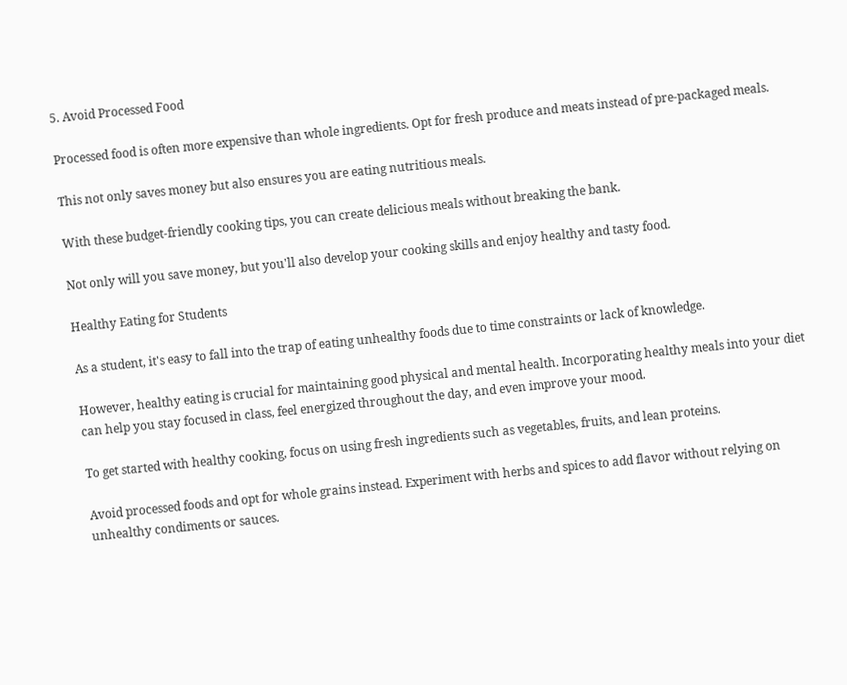5. Avoid Processed Food

Processed food is often more expensive than whole ingredients. Opt for fresh produce and meats instead of pre-packaged meals.

This not only saves money but also ensures you are eating nutritious meals.

With these budget-friendly cooking tips, you can create delicious meals without breaking the bank.

Not only will you save money, but you'll also develop your cooking skills and enjoy healthy and tasty food.

Healthy Eating for Students

As a student, it's easy to fall into the trap of eating unhealthy foods due to time constraints or lack of knowledge.

However, healthy eating is crucial for maintaining good physical and mental health. Incorporating healthy meals into your diet can help you stay focused in class, feel energized throughout the day, and even improve your mood.

To get started with healthy cooking, focus on using fresh ingredients such as vegetables, fruits, and lean proteins.

Avoid processed foods and opt for whole grains instead. Experiment with herbs and spices to add flavor without relying on unhealthy condiments or sauces.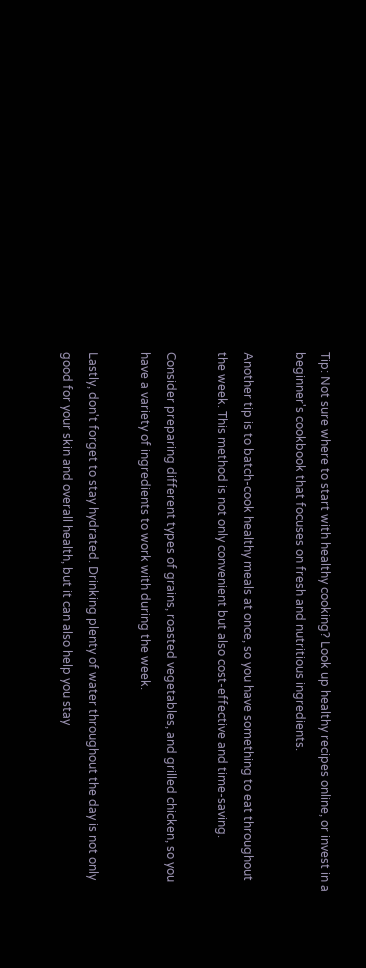Tip: Not sure where to start with healthy cooking? Look up healthy recipes online, or invest in a beginner's cookbook that focuses on fresh and nutritious ingredients.

Another tip is to batch-cook healthy meals at once, so you have something to eat throughout the week. This method is not only convenient but also cost-effective and time-saving.

Consider preparing different types of grains, roasted vegetables, and grilled chicken, so you have a variety of ingredients to work with during the week.

Lastly, don't forget to stay hydrated. Drinking plenty of water throughout the day is not only good for your skin and overall health, but it can also help you stay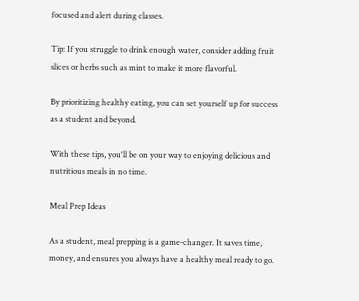focused and alert during classes.

Tip: If you struggle to drink enough water, consider adding fruit slices or herbs such as mint to make it more flavorful.

By prioritizing healthy eating, you can set yourself up for success as a student and beyond.

With these tips, you'll be on your way to enjoying delicious and nutritious meals in no time.

Meal Prep Ideas

As a student, meal prepping is a game-changer. It saves time, money, and ensures you always have a healthy meal ready to go.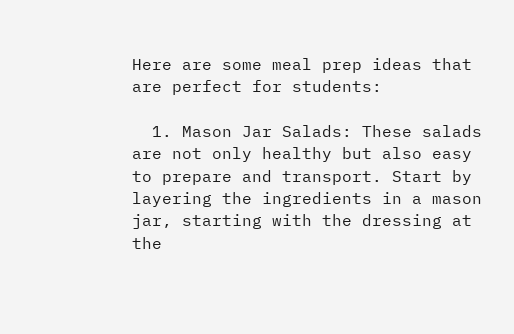Here are some meal prep ideas that are perfect for students:

  1. Mason Jar Salads: These salads are not only healthy but also easy to prepare and transport. Start by layering the ingredients in a mason jar, starting with the dressing at the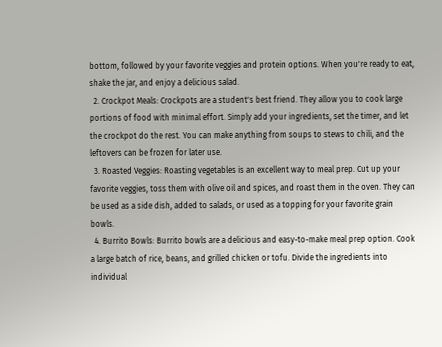bottom, followed by your favorite veggies and protein options. When you're ready to eat, shake the jar, and enjoy a delicious salad.
  2. Crockpot Meals: Crockpots are a student's best friend. They allow you to cook large portions of food with minimal effort. Simply add your ingredients, set the timer, and let the crockpot do the rest. You can make anything from soups to stews to chili, and the leftovers can be frozen for later use.
  3. Roasted Veggies: Roasting vegetables is an excellent way to meal prep. Cut up your favorite veggies, toss them with olive oil and spices, and roast them in the oven. They can be used as a side dish, added to salads, or used as a topping for your favorite grain bowls.
  4. Burrito Bowls: Burrito bowls are a delicious and easy-to-make meal prep option. Cook a large batch of rice, beans, and grilled chicken or tofu. Divide the ingredients into individual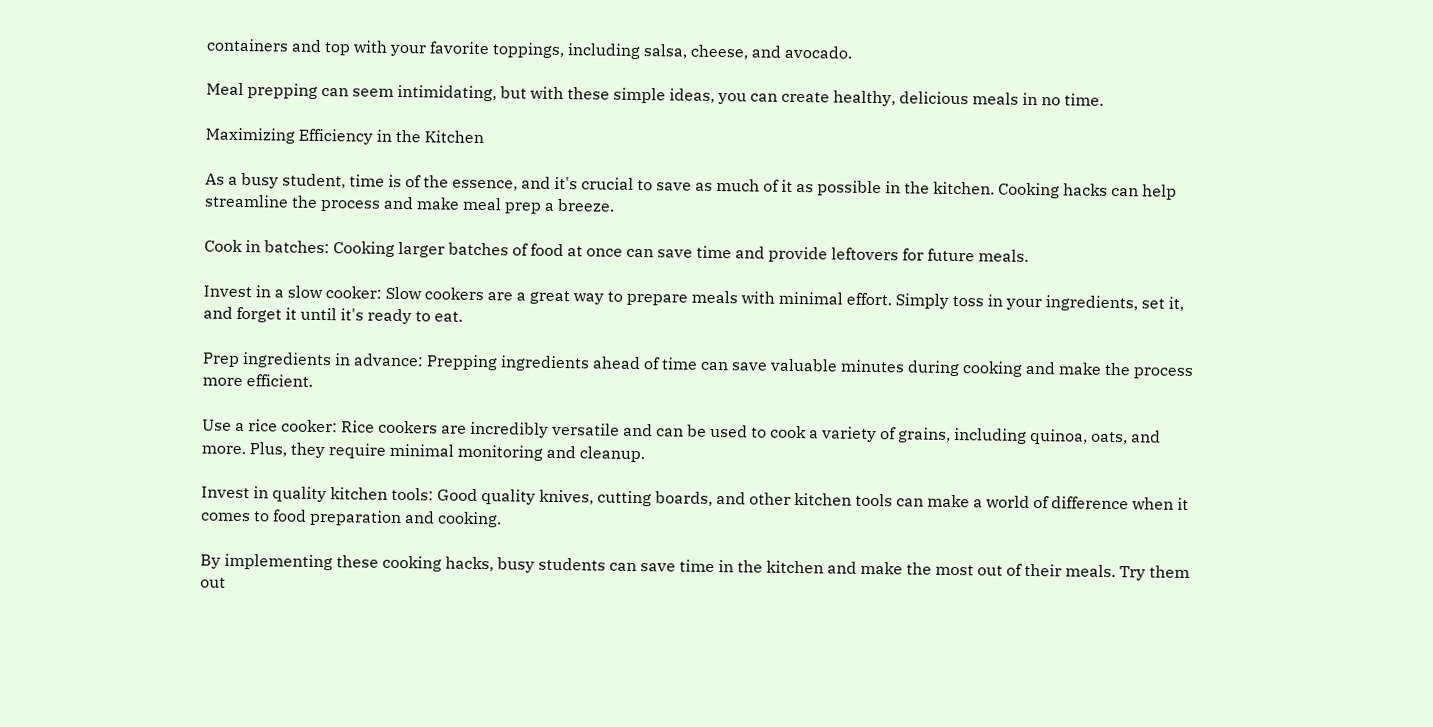containers and top with your favorite toppings, including salsa, cheese, and avocado.

Meal prepping can seem intimidating, but with these simple ideas, you can create healthy, delicious meals in no time.

Maximizing Efficiency in the Kitchen

As a busy student, time is of the essence, and it's crucial to save as much of it as possible in the kitchen. Cooking hacks can help streamline the process and make meal prep a breeze.

Cook in batches: Cooking larger batches of food at once can save time and provide leftovers for future meals.

Invest in a slow cooker: Slow cookers are a great way to prepare meals with minimal effort. Simply toss in your ingredients, set it, and forget it until it's ready to eat.

Prep ingredients in advance: Prepping ingredients ahead of time can save valuable minutes during cooking and make the process more efficient.

Use a rice cooker: Rice cookers are incredibly versatile and can be used to cook a variety of grains, including quinoa, oats, and more. Plus, they require minimal monitoring and cleanup.

Invest in quality kitchen tools: Good quality knives, cutting boards, and other kitchen tools can make a world of difference when it comes to food preparation and cooking.

By implementing these cooking hacks, busy students can save time in the kitchen and make the most out of their meals. Try them out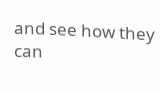and see how they can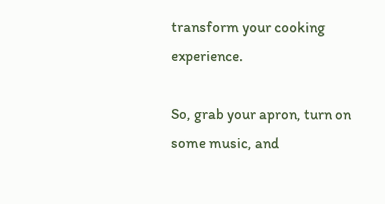transform your cooking experience.

So, grab your apron, turn on some music, and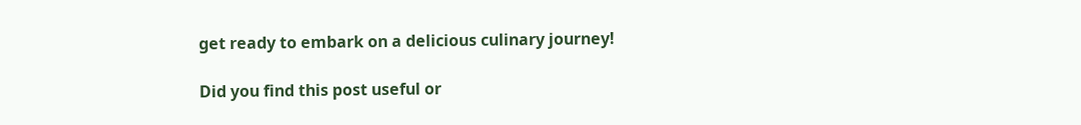get ready to embark on a delicious culinary journey!

Did you find this post useful or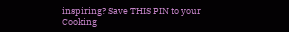inspiring? Save THIS PIN to your Cooking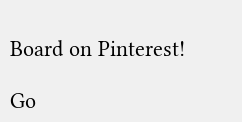Board on Pinterest!

Go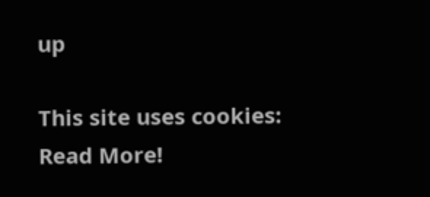up

This site uses cookies: Read More!